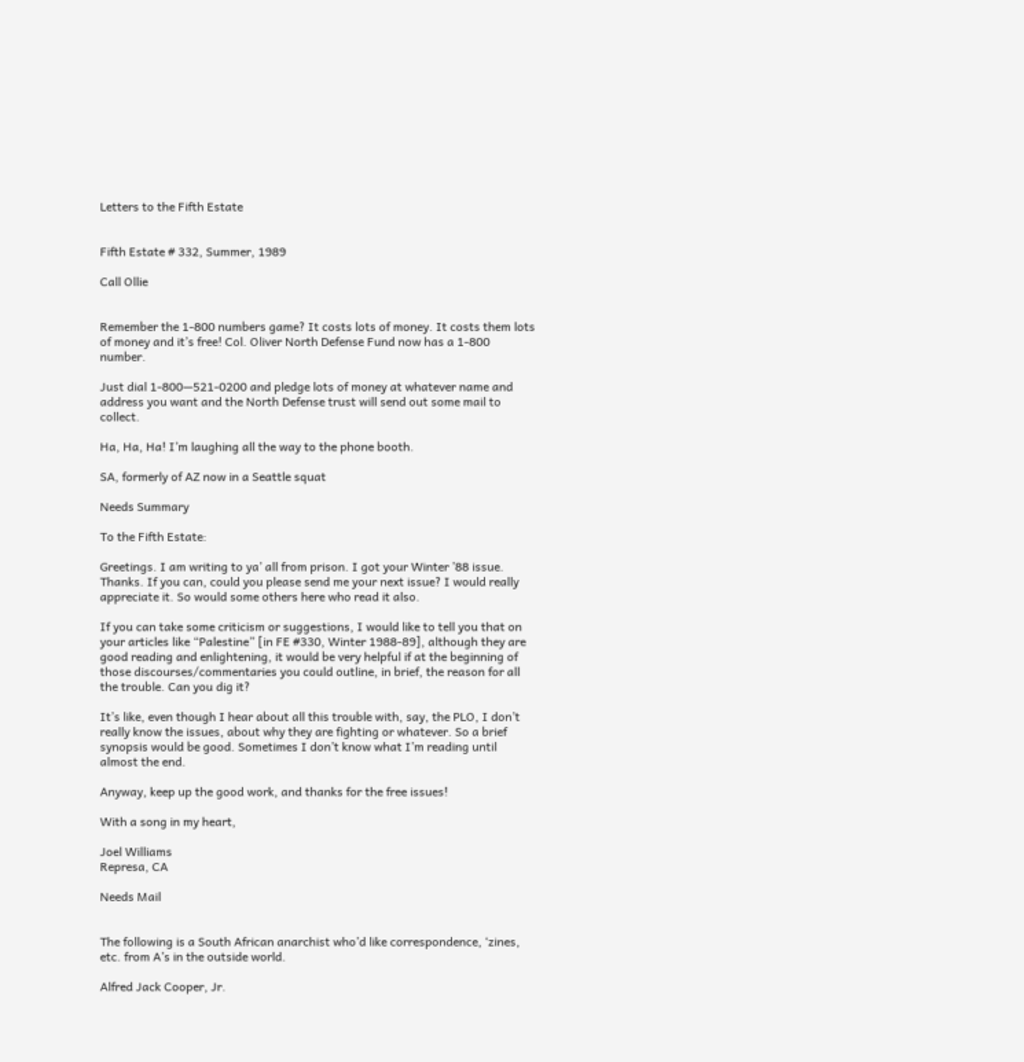Letters to the Fifth Estate


Fifth Estate # 332, Summer, 1989

Call Ollie


Remember the 1-800 numbers game? It costs lots of money. It costs them lots of money and it’s free! Col. Oliver North Defense Fund now has a 1-800 number.

Just dial 1-800—521-0200 and pledge lots of money at whatever name and address you want and the North Defense trust will send out some mail to collect.

Ha, Ha, Ha! I’m laughing all the way to the phone booth.

SA, formerly of AZ now in a Seattle squat

Needs Summary

To the Fifth Estate:

Greetings. I am writing to ya’ all from prison. I got your Winter ’88 issue. Thanks. If you can, could you please send me your next issue? I would really appreciate it. So would some others here who read it also.

If you can take some criticism or suggestions, I would like to tell you that on your articles like “Palestine” [in FE #330, Winter 1988-89], although they are good reading and enlightening, it would be very helpful if at the beginning of those discourses/commentaries you could outline, in brief, the reason for all the trouble. Can you dig it?

It’s like, even though I hear about all this trouble with, say, the PLO, I don’t really know the issues, about why they are fighting or whatever. So a brief synopsis would be good. Sometimes I don’t know what I’m reading until almost the end.

Anyway, keep up the good work, and thanks for the free issues!

With a song in my heart,

Joel Williams
Represa, CA

Needs Mail


The following is a South African anarchist who’d like correspondence, ‘zines, etc. from A’s in the outside world.

Alfred Jack Cooper, Jr.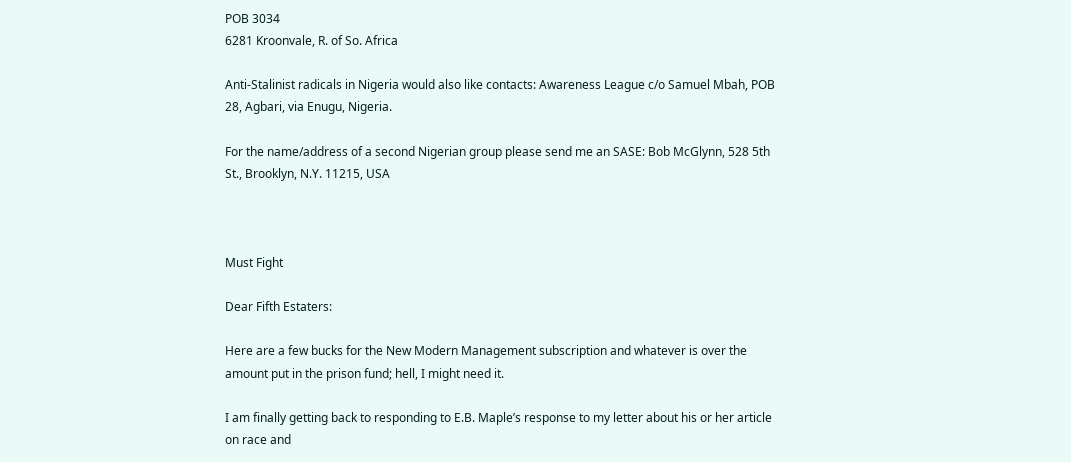POB 3034
6281 Kroonvale, R. of So. Africa

Anti-Stalinist radicals in Nigeria would also like contacts: Awareness League c/o Samuel Mbah, POB 28, Agbari, via Enugu, Nigeria.

For the name/address of a second Nigerian group please send me an SASE: Bob McGlynn, 528 5th St., Brooklyn, N.Y. 11215, USA



Must Fight

Dear Fifth Estaters:

Here are a few bucks for the New Modern Management subscription and whatever is over the amount put in the prison fund; hell, I might need it.

I am finally getting back to responding to E.B. Maple’s response to my letter about his or her article on race and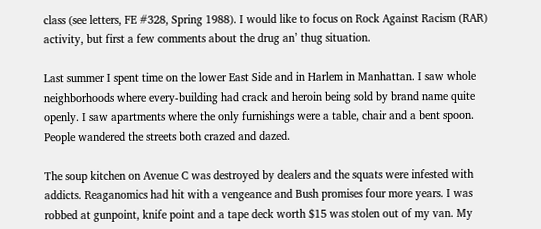class (see letters, FE #328, Spring 1988). I would like to focus on Rock Against Racism (RAR) activity, but first a few comments about the drug an’ thug situation.

Last summer I spent time on the lower East Side and in Harlem in Manhattan. I saw whole neighborhoods where every-building had crack and heroin being sold by brand name quite openly. I saw apartments where the only furnishings were a table, chair and a bent spoon. People wandered the streets both crazed and dazed.

The soup kitchen on Avenue C was destroyed by dealers and the squats were infested with addicts. Reaganomics had hit with a vengeance and Bush promises four more years. I was robbed at gunpoint, knife point and a tape deck worth $15 was stolen out of my van. My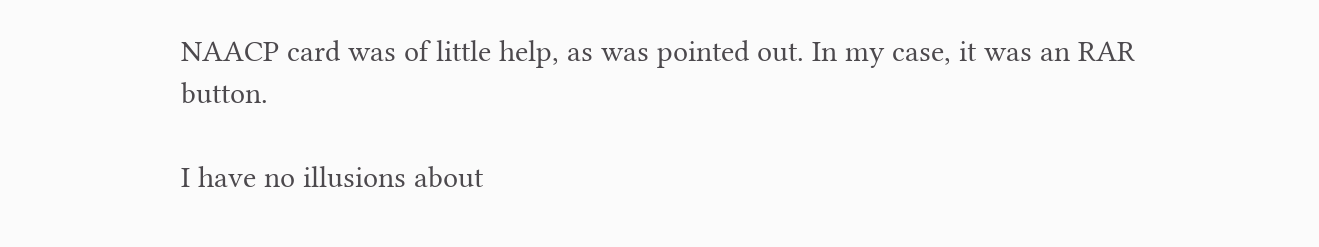NAACP card was of little help, as was pointed out. In my case, it was an RAR button.

I have no illusions about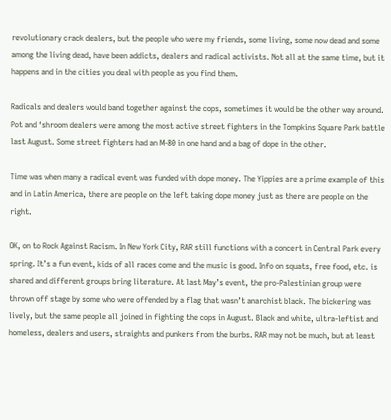revolutionary crack dealers, but the people who were my friends, some living, some now dead and some among the living dead, have been addicts, dealers and radical activists. Not all at the same time, but it happens and in the cities you deal with people as you find them.

Radicals and dealers would band together against the cops, sometimes it would be the other way around. Pot and ‘shroom dealers were among the most active street fighters in the Tompkins Square Park battle last August. Some street fighters had an M-80 in one hand and a bag of dope in the other.

Time was when many a radical event was funded with dope money. The Yippies are a prime example of this and in Latin America, there are people on the left taking dope money just as there are people on the right.

OK, on to Rock Against Racism. In New York City, RAR still functions with a concert in Central Park every spring. It’s a fun event, kids of all races come and the music is good. Info on squats, free food, etc. is shared and different groups bring literature. At last May’s event, the pro-Palestinian group were thrown off stage by some who were offended by a flag that wasn’t anarchist black. The bickering was lively, but the same people all joined in fighting the cops in August. Black and white, ultra-leftist and homeless, dealers and users, straights and punkers from the burbs. RAR may not be much, but at least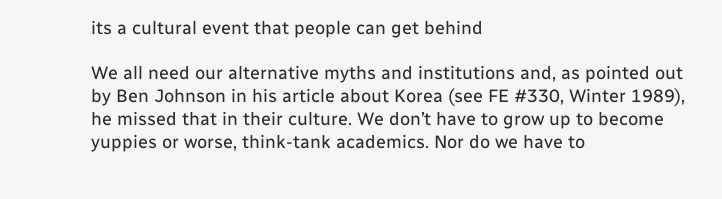its a cultural event that people can get behind

We all need our alternative myths and institutions and, as pointed out by Ben Johnson in his article about Korea (see FE #330, Winter 1989), he missed that in their culture. We don’t have to grow up to become yuppies or worse, think-tank academics. Nor do we have to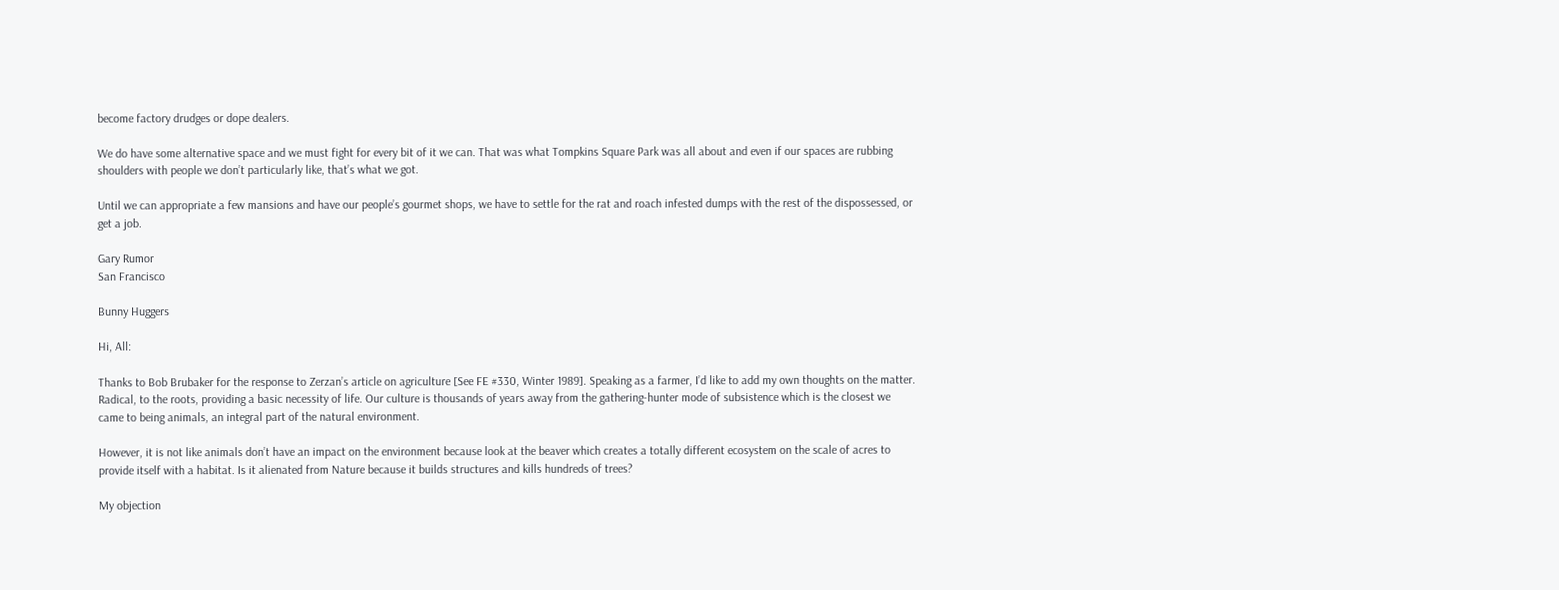become factory drudges or dope dealers.

We do have some alternative space and we must fight for every bit of it we can. That was what Tompkins Square Park was all about and even if our spaces are rubbing shoulders with people we don’t particularly like, that’s what we got.

Until we can appropriate a few mansions and have our people’s gourmet shops, we have to settle for the rat and roach infested dumps with the rest of the dispossessed, or get a job.

Gary Rumor
San Francisco

Bunny Huggers

Hi, All:

Thanks to Bob Brubaker for the response to Zerzan’s article on agriculture [See FE #330, Winter 1989]. Speaking as a farmer, I’d like to add my own thoughts on the matter. Radical, to the roots, providing a basic necessity of life. Our culture is thousands of years away from the gathering-hunter mode of subsistence which is the closest we came to being animals, an integral part of the natural environment.

However, it is not like animals don’t have an impact on the environment because look at the beaver which creates a totally different ecosystem on the scale of acres to provide itself with a habitat. Is it alienated from Nature because it builds structures and kills hundreds of trees?

My objection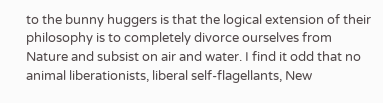to the bunny huggers is that the logical extension of their philosophy is to completely divorce ourselves from Nature and subsist on air and water. I find it odd that no animal liberationists, liberal self-flagellants, New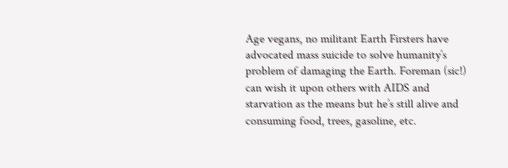Age vegans, no militant Earth Firsters have advocated mass suicide to solve humanity’s problem of damaging the Earth. Foreman (sic!) can wish it upon others with AIDS and starvation as the means but he’s still alive and consuming food, trees, gasoline, etc.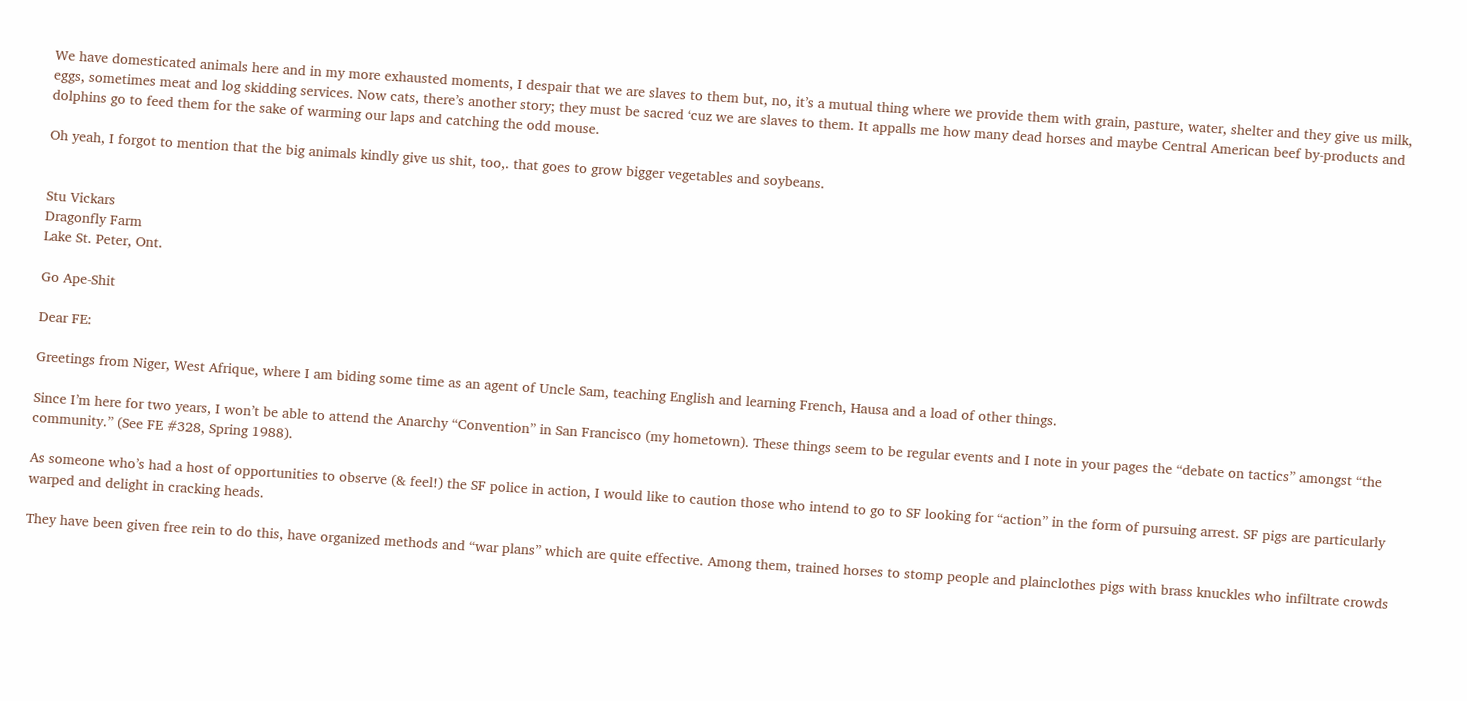We have domesticated animals here and in my more exhausted moments, I despair that we are slaves to them but, no, it’s a mutual thing where we provide them with grain, pasture, water, shelter and they give us milk, eggs, sometimes meat and log skidding services. Now cats, there’s another story; they must be sacred ‘cuz we are slaves to them. It appalls me how many dead horses and maybe Central American beef by-products and dolphins go to feed them for the sake of warming our laps and catching the odd mouse.

Oh yeah, I forgot to mention that the big animals kindly give us shit, too,. that goes to grow bigger vegetables and soybeans.


Stu Vickars
Dragonfly Farm
Lake St. Peter, Ont.

Go Ape-Shit

Dear FE:

Greetings from Niger, West Afrique, where I am biding some time as an agent of Uncle Sam, teaching English and learning French, Hausa and a load of other things.

Since I’m here for two years, I won’t be able to attend the Anarchy “Convention” in San Francisco (my hometown). These things seem to be regular events and I note in your pages the “debate on tactics” amongst “the community.” (See FE #328, Spring 1988).

As someone who’s had a host of opportunities to observe (& feel!) the SF police in action, I would like to caution those who intend to go to SF looking for “action” in the form of pursuing arrest. SF pigs are particularly warped and delight in cracking heads.

They have been given free rein to do this, have organized methods and “war plans” which are quite effective. Among them, trained horses to stomp people and plainclothes pigs with brass knuckles who infiltrate crowds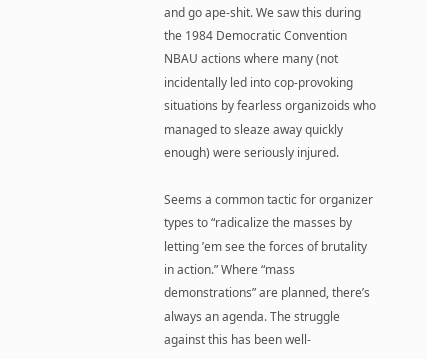and go ape-shit. We saw this during the 1984 Democratic Convention NBAU actions where many (not incidentally led into cop-provoking situations by fearless organizoids who managed to sleaze away quickly enough) were seriously injured.

Seems a common tactic for organizer types to “radicalize the masses by letting ’em see the forces of brutality in action.” Where “mass demonstrations” are planned, there’s always an agenda. The struggle against this has been well-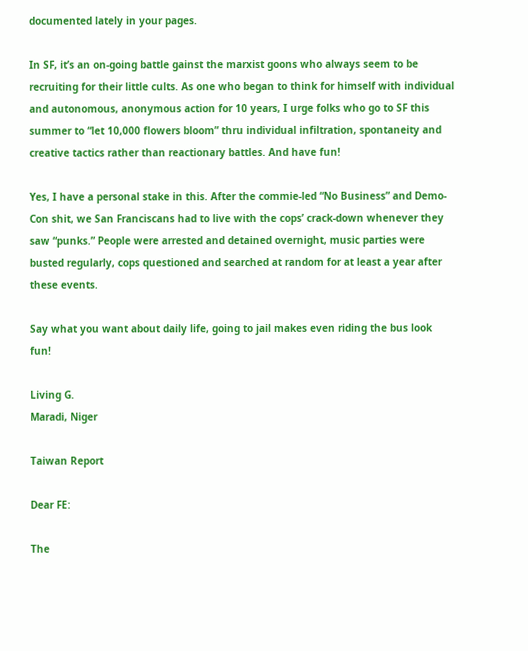documented lately in your pages.

In SF, it’s an on-going battle gainst the marxist goons who always seem to be recruiting for their little cults. As one who began to think for himself with individual and autonomous, anonymous action for 10 years, I urge folks who go to SF this summer to “let 10,000 flowers bloom” thru individual infiltration, spontaneity and creative tactics rather than reactionary battles. And have fun!

Yes, I have a personal stake in this. After the commie-led “No Business” and Demo-Con shit, we San Franciscans had to live with the cops’ crack-down whenever they saw “punks.” People were arrested and detained overnight, music parties were busted regularly, cops questioned and searched at random for at least a year after these events.

Say what you want about daily life, going to jail makes even riding the bus look fun!

Living G.
Maradi, Niger

Taiwan Report

Dear FE:

The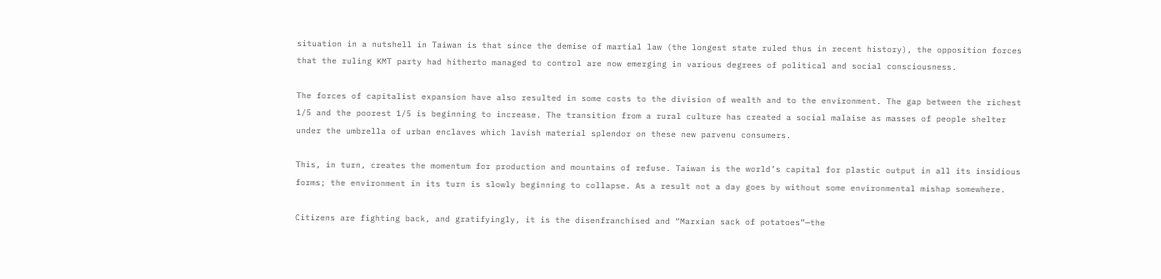situation in a nutshell in Taiwan is that since the demise of martial law (the longest state ruled thus in recent history), the opposition forces that the ruling KMT party had hitherto managed to control are now emerging in various degrees of political and social consciousness.

The forces of capitalist expansion have also resulted in some costs to the division of wealth and to the environment. The gap between the richest 1/5 and the poorest 1/5 is beginning to increase. The transition from a rural culture has created a social malaise as masses of people shelter under the umbrella of urban enclaves which lavish material splendor on these new parvenu consumers.

This, in turn, creates the momentum for production and mountains of refuse. Taiwan is the world’s capital for plastic output in all its insidious forms; the environment in its turn is slowly beginning to collapse. As a result not a day goes by without some environmental mishap somewhere.

Citizens are fighting back, and gratifyingly, it is the disenfranchised and “Marxian sack of potatoes”—the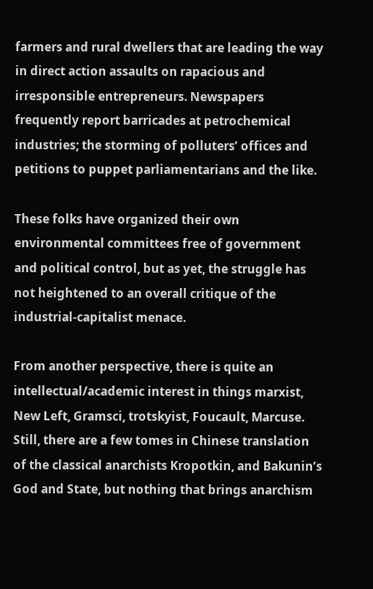farmers and rural dwellers that are leading the way in direct action assaults on rapacious and irresponsible entrepreneurs. Newspapers frequently report barricades at petrochemical industries; the storming of polluters’ offices and petitions to puppet parliamentarians and the like.

These folks have organized their own environmental committees free of government and political control, but as yet, the struggle has not heightened to an overall critique of the industrial-capitalist menace.

From another perspective, there is quite an intellectual/academic interest in things marxist, New Left, Gramsci, trotskyist, Foucault, Marcuse. Still, there are a few tomes in Chinese translation of the classical anarchists Kropotkin, and Bakunin’s God and State, but nothing that brings anarchism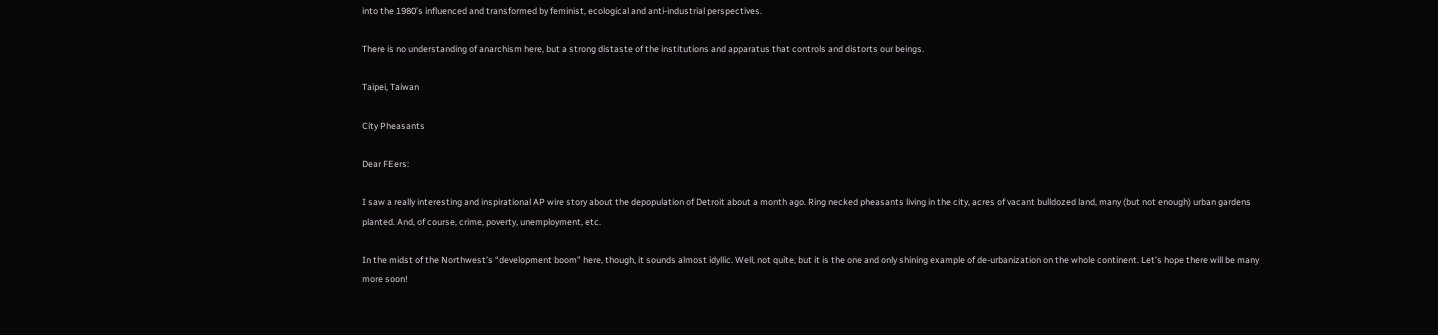into the 1980’s influenced and transformed by feminist, ecological and anti-industrial perspectives.

There is no understanding of anarchism here, but a strong distaste of the institutions and apparatus that controls and distorts our beings.

Taipei, Taiwan

City Pheasants

Dear FEers:

I saw a really interesting and inspirational AP wire story about the depopulation of Detroit about a month ago. Ring necked pheasants living in the city, acres of vacant bulldozed land, many (but not enough) urban gardens planted. And, of course, crime, poverty, unemployment, etc.

In the midst of the Northwest’s “development boom” here, though, it sounds almost idyllic. Well, not quite, but it is the one and only shining example of de-urbanization on the whole continent. Let’s hope there will be many more soon!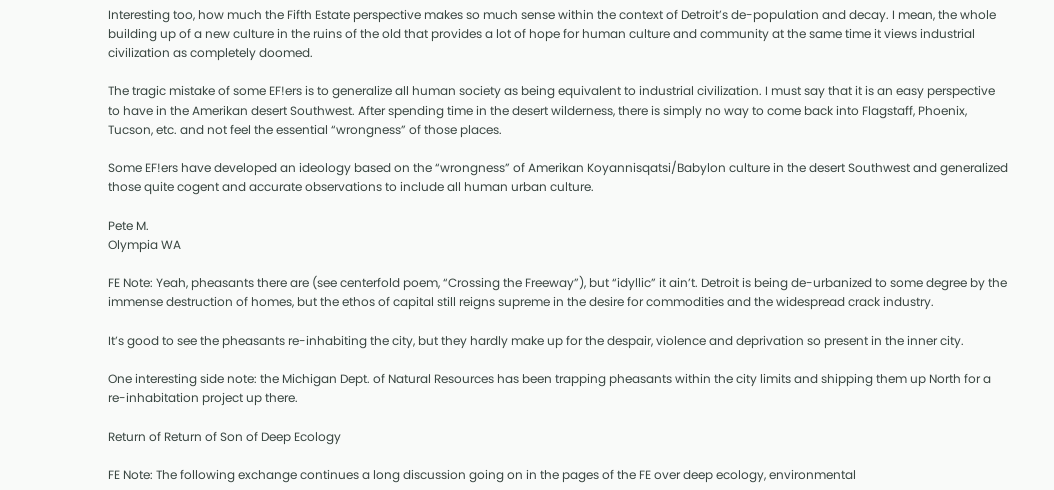Interesting too, how much the Fifth Estate perspective makes so much sense within the context of Detroit’s de-population and decay. I mean, the whole building up of a new culture in the ruins of the old that provides a lot of hope for human culture and community at the same time it views industrial civilization as completely doomed.

The tragic mistake of some EF!ers is to generalize all human society as being equivalent to industrial civilization. I must say that it is an easy perspective to have in the Amerikan desert Southwest. After spending time in the desert wilderness, there is simply no way to come back into Flagstaff, Phoenix, Tucson, etc. and not feel the essential “wrongness” of those places.

Some EF!ers have developed an ideology based on the “wrongness” of Amerikan Koyannisqatsi/Babylon culture in the desert Southwest and generalized those quite cogent and accurate observations to include all human urban culture.

Pete M.
Olympia WA

FE Note: Yeah, pheasants there are (see centerfold poem, “Crossing the Freeway”), but “idyllic” it ain’t. Detroit is being de-urbanized to some degree by the immense destruction of homes, but the ethos of capital still reigns supreme in the desire for commodities and the widespread crack industry.

It’s good to see the pheasants re-inhabiting the city, but they hardly make up for the despair, violence and deprivation so present in the inner city.

One interesting side note: the Michigan Dept. of Natural Resources has been trapping pheasants within the city limits and shipping them up North for a re-inhabitation project up there.

Return of Return of Son of Deep Ecology

FE Note: The following exchange continues a long discussion going on in the pages of the FE over deep ecology, environmental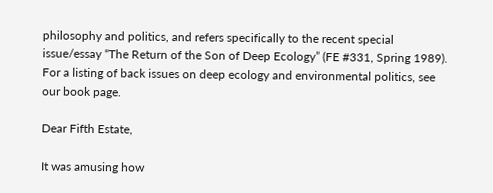philosophy and politics, and refers specifically to the recent special issue/essay “The Return of the Son of Deep Ecology” (FE #331, Spring 1989). For a listing of back issues on deep ecology and environmental politics, see our book page.

Dear Fifth Estate,

It was amusing how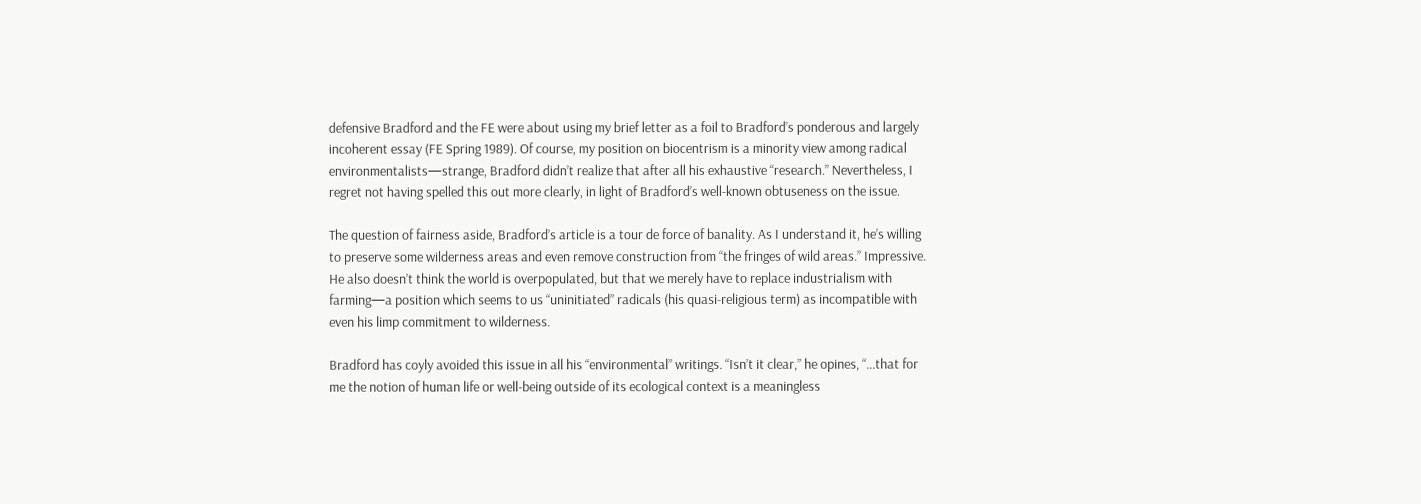defensive Bradford and the FE were about using my brief letter as a foil to Bradford’s ponderous and largely incoherent essay (FE Spring 1989). Of course, my position on biocentrism is a minority view among radical environmentalists—strange, Bradford didn’t realize that after all his exhaustive “research.” Nevertheless, I regret not having spelled this out more clearly, in light of Bradford’s well-known obtuseness on the issue.

The question of fairness aside, Bradford’s article is a tour de force of banality. As I understand it, he’s willing to preserve some wilderness areas and even remove construction from “the fringes of wild areas.” Impressive. He also doesn’t think the world is overpopulated, but that we merely have to replace industrialism with farming—a position which seems to us “uninitiated” radicals (his quasi-religious term) as incompatible with even his limp commitment to wilderness.

Bradford has coyly avoided this issue in all his “environmental” writings. “Isn’t it clear,” he opines, “…that for me the notion of human life or well-being outside of its ecological context is a meaningless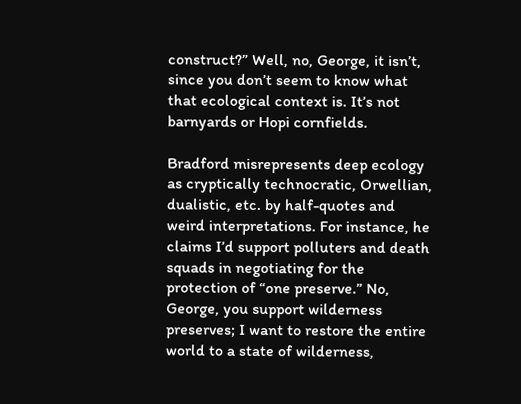construct?” Well, no, George, it isn’t, since you don’t seem to know what that ecological context is. It’s not barnyards or Hopi cornfields.

Bradford misrepresents deep ecology as cryptically technocratic, Orwellian, dualistic, etc. by half-quotes and weird interpretations. For instance, he claims I’d support polluters and death squads in negotiating for the protection of “one preserve.” No, George, you support wilderness preserves; I want to restore the entire world to a state of wilderness,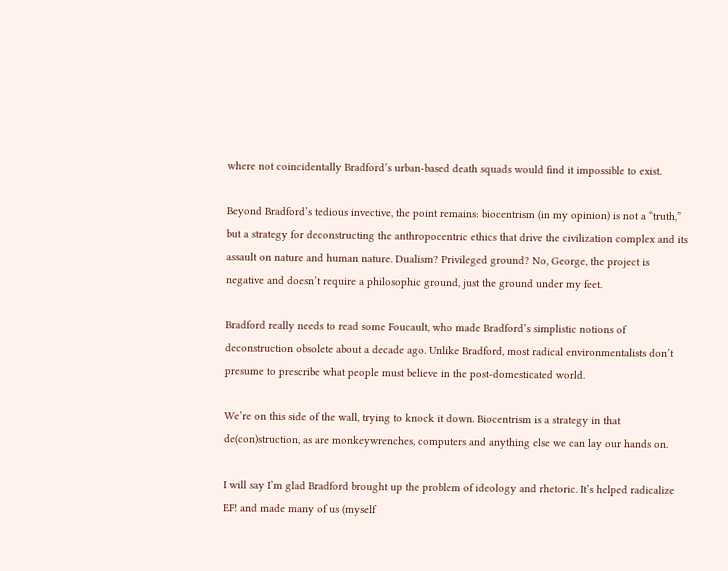where not coincidentally Bradford’s urban-based death squads would find it impossible to exist.

Beyond Bradford’s tedious invective, the point remains: biocentrism (in my opinion) is not a “truth,” but a strategy for deconstructing the anthropocentric ethics that drive the civilization complex and its assault on nature and human nature. Dualism? Privileged ground? No, George, the project is negative and doesn’t require a philosophic ground, just the ground under my feet.

Bradford really needs to read some Foucault, who made Bradford’s simplistic notions of deconstruction obsolete about a decade ago. Unlike Bradford, most radical environmentalists don’t presume to prescribe what people must believe in the post-domesticated world.

We’re on this side of the wall, trying to knock it down. Biocentrism is a strategy in that de(con)struction, as are monkeywrenches, computers and anything else we can lay our hands on.

I will say I’m glad Bradford brought up the problem of ideology and rhetoric. It’s helped radicalize EF! and made many of us (myself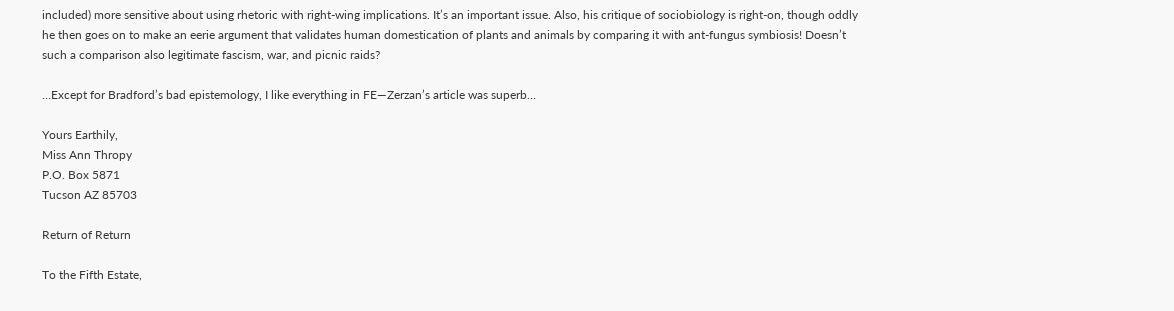included) more sensitive about using rhetoric with right-wing implications. It’s an important issue. Also, his critique of sociobiology is right-on, though oddly he then goes on to make an eerie argument that validates human domestication of plants and animals by comparing it with ant-fungus symbiosis! Doesn’t such a comparison also legitimate fascism, war, and picnic raids?

…Except for Bradford’s bad epistemology, I like everything in FE—Zerzan’s article was superb…

Yours Earthily,
Miss Ann Thropy
P.O. Box 5871
Tucson AZ 85703

Return of Return

To the Fifth Estate,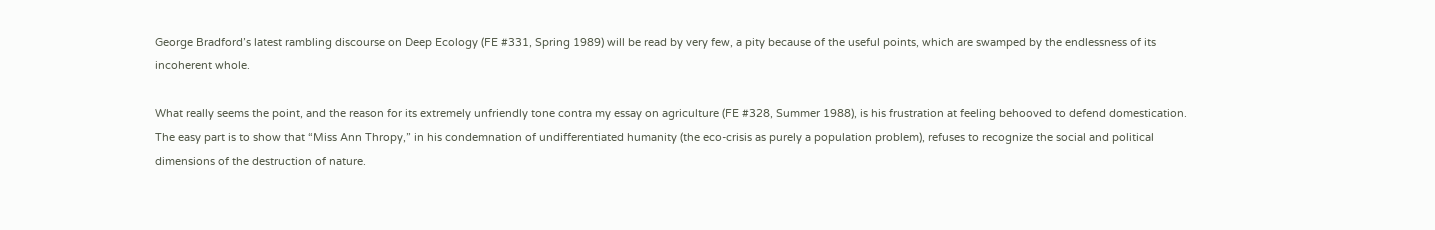George Bradford’s latest rambling discourse on Deep Ecology (FE #331, Spring 1989) will be read by very few, a pity because of the useful points, which are swamped by the endlessness of its incoherent whole.

What really seems the point, and the reason for its extremely unfriendly tone contra my essay on agriculture (FE #328, Summer 1988), is his frustration at feeling behooved to defend domestication. The easy part is to show that “Miss Ann Thropy,” in his condemnation of undifferentiated humanity (the eco-crisis as purely a population problem), refuses to recognize the social and political dimensions of the destruction of nature.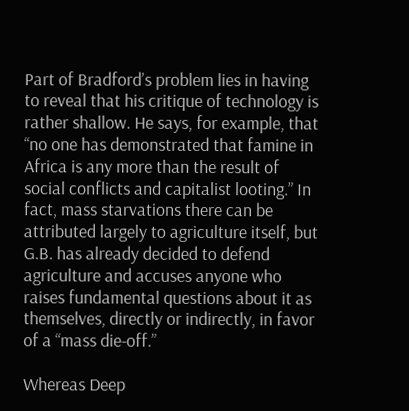Part of Bradford’s problem lies in having to reveal that his critique of technology is rather shallow. He says, for example, that “no one has demonstrated that famine in Africa is any more than the result of social conflicts and capitalist looting.” In fact, mass starvations there can be attributed largely to agriculture itself, but G.B. has already decided to defend agriculture and accuses anyone who raises fundamental questions about it as themselves, directly or indirectly, in favor of a “mass die-off.”

Whereas Deep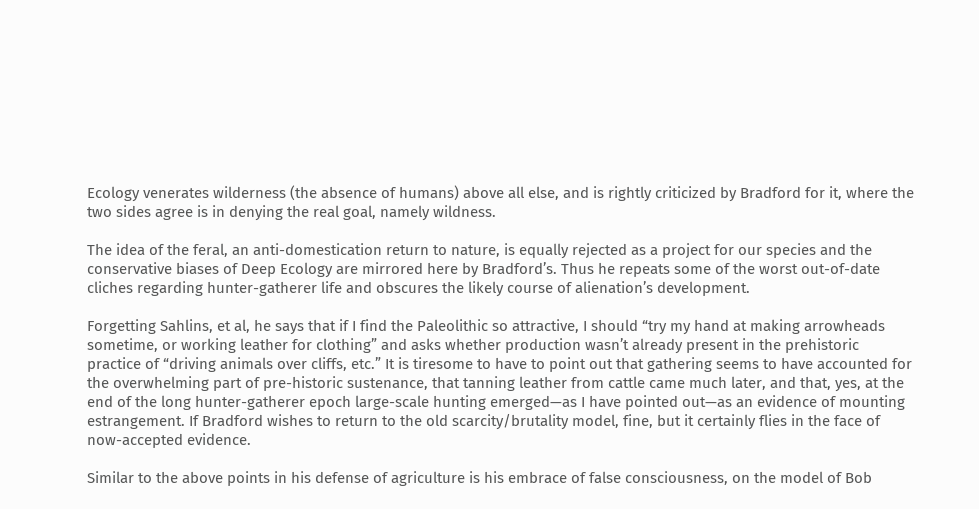Ecology venerates wilderness (the absence of humans) above all else, and is rightly criticized by Bradford for it, where the two sides agree is in denying the real goal, namely wildness.

The idea of the feral, an anti-domestication return to nature, is equally rejected as a project for our species and the conservative biases of Deep Ecology are mirrored here by Bradford’s. Thus he repeats some of the worst out-of-date cliches regarding hunter-gatherer life and obscures the likely course of alienation’s development.

Forgetting Sahlins, et al, he says that if I find the Paleolithic so attractive, I should “try my hand at making arrowheads sometime, or working leather for clothing” and asks whether production wasn’t already present in the prehistoric practice of “driving animals over cliffs, etc.” It is tiresome to have to point out that gathering seems to have accounted for the overwhelming part of pre-historic sustenance, that tanning leather from cattle came much later, and that, yes, at the end of the long hunter-gatherer epoch large-scale hunting emerged—as I have pointed out—as an evidence of mounting estrangement. If Bradford wishes to return to the old scarcity/brutality model, fine, but it certainly flies in the face of now-accepted evidence.

Similar to the above points in his defense of agriculture is his embrace of false consciousness, on the model of Bob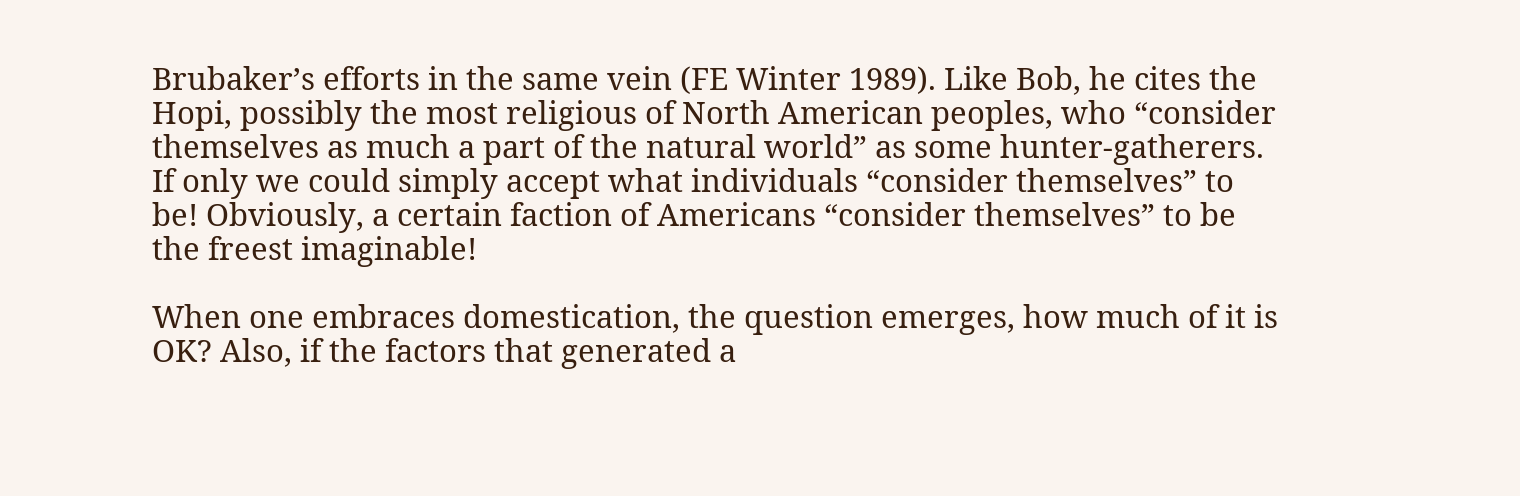Brubaker’s efforts in the same vein (FE Winter 1989). Like Bob, he cites the Hopi, possibly the most religious of North American peoples, who “consider themselves as much a part of the natural world” as some hunter-gatherers. If only we could simply accept what individuals “consider themselves” to be! Obviously, a certain faction of Americans “consider themselves” to be the freest imaginable!

When one embraces domestication, the question emerges, how much of it is OK? Also, if the factors that generated a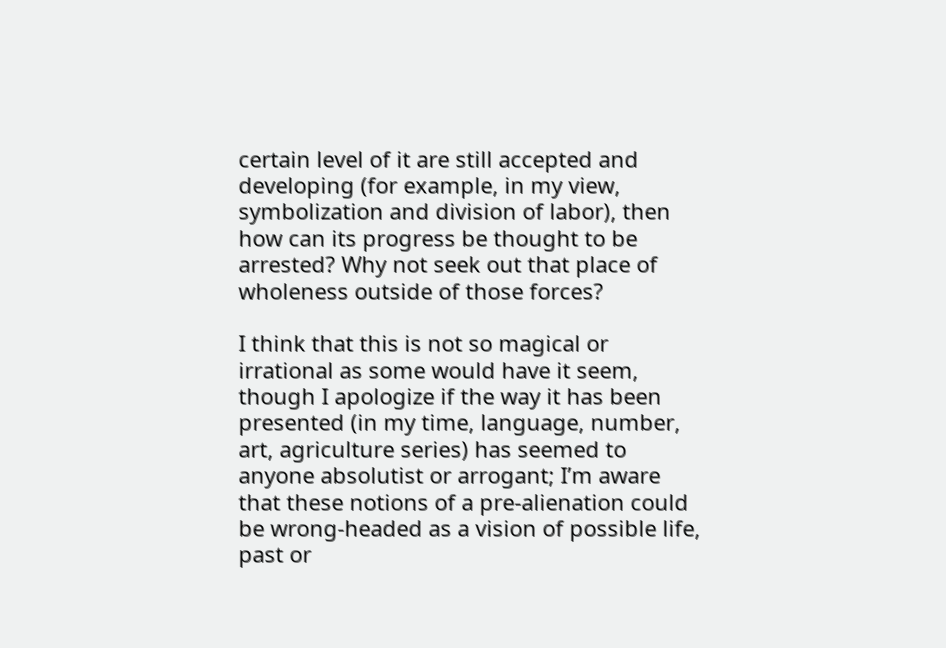certain level of it are still accepted and developing (for example, in my view, symbolization and division of labor), then how can its progress be thought to be arrested? Why not seek out that place of wholeness outside of those forces?

I think that this is not so magical or irrational as some would have it seem, though I apologize if the way it has been presented (in my time, language, number, art, agriculture series) has seemed to anyone absolutist or arrogant; I’m aware that these notions of a pre-alienation could be wrong-headed as a vision of possible life, past or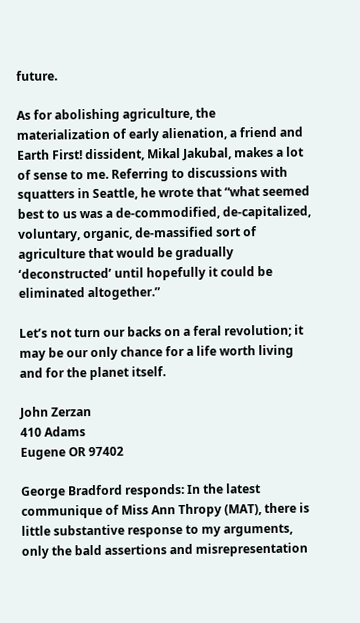future.

As for abolishing agriculture, the materialization of early alienation, a friend and Earth First! dissident, Mikal Jakubal, makes a lot of sense to me. Referring to discussions with squatters in Seattle, he wrote that “what seemed best to us was a de-commodified, de-capitalized, voluntary, organic, de-massified sort of agriculture that would be gradually ‘deconstructed’ until hopefully it could be eliminated altogether.”

Let’s not turn our backs on a feral revolution; it may be our only chance for a life worth living and for the planet itself.

John Zerzan
410 Adams
Eugene OR 97402

George Bradford responds: In the latest communique of Miss Ann Thropy (MAT), there is little substantive response to my arguments, only the bald assertions and misrepresentation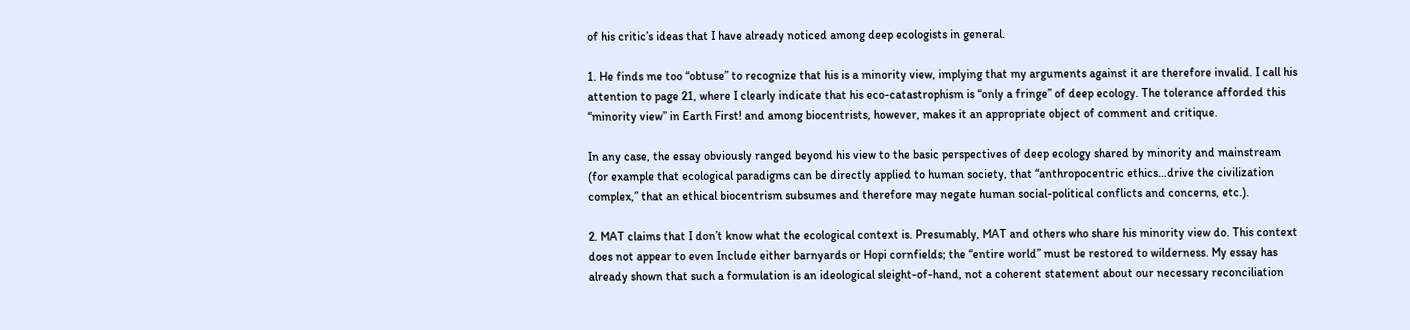of his critic’s ideas that I have already noticed among deep ecologists in general.

1. He finds me too “obtuse” to recognize that his is a minority view, implying that my arguments against it are therefore invalid. I call his attention to page 21, where I clearly indicate that his eco-catastrophism is “only a fringe” of deep ecology. The tolerance afforded this “minority view” in Earth First! and among biocentrists, however, makes it an appropriate object of comment and critique.

In any case, the essay obviously ranged beyond his view to the basic perspectives of deep ecology shared by minority and mainstream (for example that ecological paradigms can be directly applied to human society, that “anthropocentric ethics…drive the civilization complex,” that an ethical biocentrism subsumes and therefore may negate human social-political conflicts and concerns, etc.).

2. MAT claims that I don’t know what the ecological context is. Presumably, MAT and others who share his minority view do. This context does not appear to even Include either barnyards or Hopi cornfields; the “entire world” must be restored to wilderness. My essay has already shown that such a formulation is an ideological sleight-of-hand, not a coherent statement about our necessary reconciliation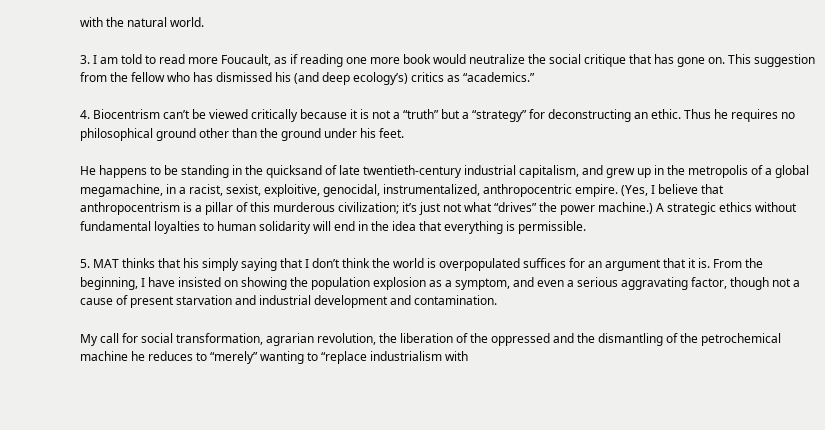with the natural world.

3. I am told to read more Foucault, as if reading one more book would neutralize the social critique that has gone on. This suggestion from the fellow who has dismissed his (and deep ecology’s) critics as “academics.”

4. Biocentrism can’t be viewed critically because it is not a “truth” but a “strategy” for deconstructing an ethic. Thus he requires no philosophical ground other than the ground under his feet.

He happens to be standing in the quicksand of late twentieth-century industrial capitalism, and grew up in the metropolis of a global megamachine, in a racist, sexist, exploitive, genocidal, instrumentalized, anthropocentric empire. (Yes, I believe that anthropocentrism is a pillar of this murderous civilization; it’s just not what “drives” the power machine.) A strategic ethics without fundamental loyalties to human solidarity will end in the idea that everything is permissible.

5. MAT thinks that his simply saying that I don’t think the world is overpopulated suffices for an argument that it is. From the beginning, I have insisted on showing the population explosion as a symptom, and even a serious aggravating factor, though not a cause of present starvation and industrial development and contamination.

My call for social transformation, agrarian revolution, the liberation of the oppressed and the dismantling of the petrochemical machine he reduces to “merely” wanting to “replace industrialism with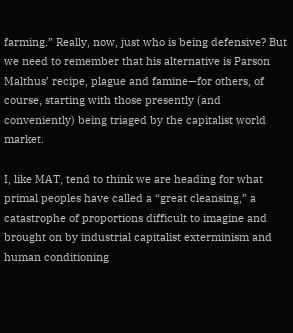farming.” Really, now, just who is being defensive? But we need to remember that his alternative is Parson Malthus’ recipe, plague and famine—for others, of course, starting with those presently (and conveniently) being triaged by the capitalist world market.

I, like MAT, tend to think we are heading for what primal peoples have called a “great cleansing,” a catastrophe of proportions difficult to imagine and brought on by industrial capitalist exterminism and human conditioning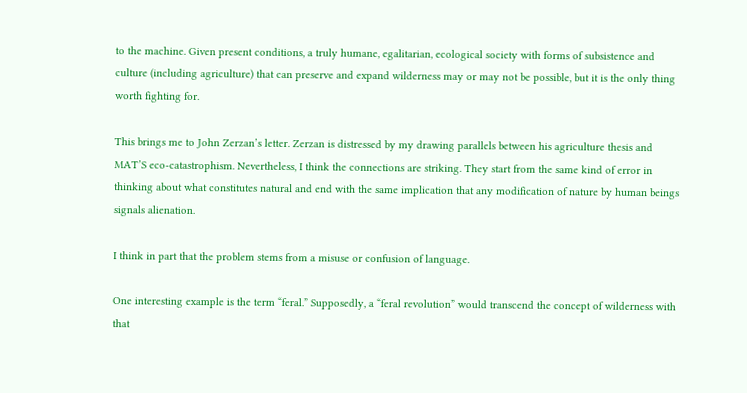to the machine. Given present conditions, a truly humane, egalitarian, ecological society with forms of subsistence and culture (including agriculture) that can preserve and expand wilderness may or may not be possible, but it is the only thing worth fighting for.

This brings me to John Zerzan’s letter. Zerzan is distressed by my drawing parallels between his agriculture thesis and MAT’S eco-catastrophism. Nevertheless, I think the connections are striking. They start from the same kind of error in thinking about what constitutes natural and end with the same implication that any modification of nature by human beings signals alienation.

I think in part that the problem stems from a misuse or confusion of language.

One interesting example is the term “feral.” Supposedly, a “feral revolution” would transcend the concept of wilderness with that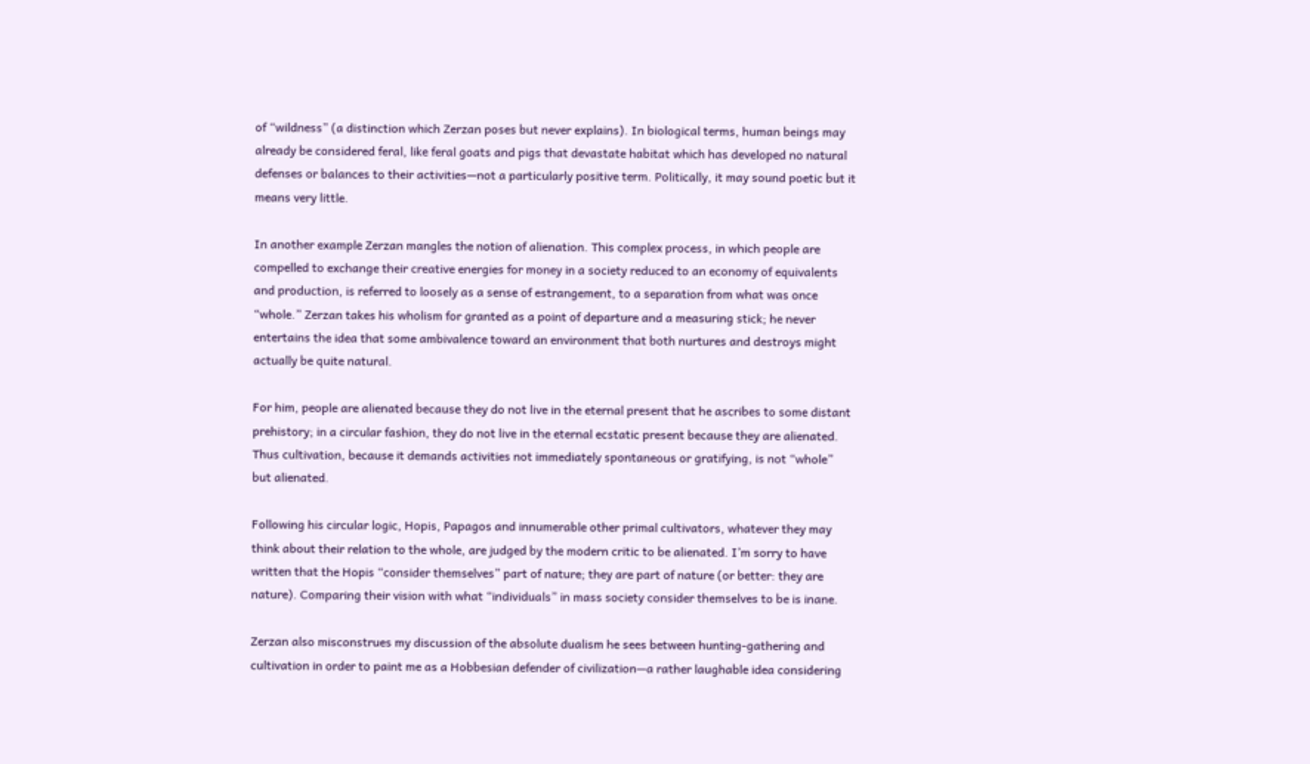of “wildness” (a distinction which Zerzan poses but never explains). In biological terms, human beings may already be considered feral, like feral goats and pigs that devastate habitat which has developed no natural defenses or balances to their activities—not a particularly positive term. Politically, it may sound poetic but it means very little.

In another example Zerzan mangles the notion of alienation. This complex process, in which people are compelled to exchange their creative energies for money in a society reduced to an economy of equivalents and production, is referred to loosely as a sense of estrangement, to a separation from what was once “whole.” Zerzan takes his wholism for granted as a point of departure and a measuring stick; he never entertains the idea that some ambivalence toward an environment that both nurtures and destroys might actually be quite natural.

For him, people are alienated because they do not live in the eternal present that he ascribes to some distant prehistory; in a circular fashion, they do not live in the eternal ecstatic present because they are alienated. Thus cultivation, because it demands activities not immediately spontaneous or gratifying, is not “whole” but alienated.

Following his circular logic, Hopis, Papagos and innumerable other primal cultivators, whatever they may think about their relation to the whole, are judged by the modern critic to be alienated. I’m sorry to have written that the Hopis “consider themselves” part of nature; they are part of nature (or better: they are nature). Comparing their vision with what “individuals” in mass society consider themselves to be is inane.

Zerzan also misconstrues my discussion of the absolute dualism he sees between hunting-gathering and cultivation in order to paint me as a Hobbesian defender of civilization—a rather laughable idea considering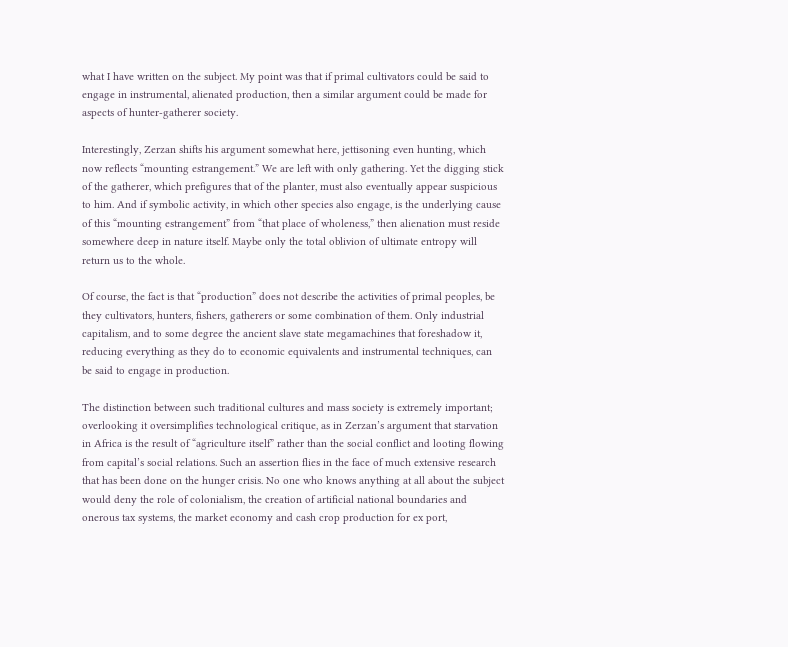what I have written on the subject. My point was that if primal cultivators could be said to engage in instrumental, alienated production, then a similar argument could be made for aspects of hunter-gatherer society.

Interestingly, Zerzan shifts his argument somewhat here, jettisoning even hunting, which now reflects “mounting estrangement.” We are left with only gathering. Yet the digging stick of the gatherer, which prefigures that of the planter, must also eventually appear suspicious to him. And if symbolic activity, in which other species also engage, is the underlying cause of this “mounting estrangement” from “that place of wholeness,” then alienation must reside somewhere deep in nature itself. Maybe only the total oblivion of ultimate entropy will return us to the whole.

Of course, the fact is that “production” does not describe the activities of primal peoples, be they cultivators, hunters, fishers, gatherers or some combination of them. Only industrial capitalism, and to some degree the ancient slave state megamachines that foreshadow it, reducing everything as they do to economic equivalents and instrumental techniques, can be said to engage in production.

The distinction between such traditional cultures and mass society is extremely important; overlooking it oversimplifies technological critique, as in Zerzan’s argument that starvation in Africa is the result of “agriculture itself” rather than the social conflict and looting flowing from capital’s social relations. Such an assertion flies in the face of much extensive research that has been done on the hunger crisis. No one who knows anything at all about the subject would deny the role of colonialism, the creation of artificial national boundaries and onerous tax systems, the market economy and cash crop production for ex port,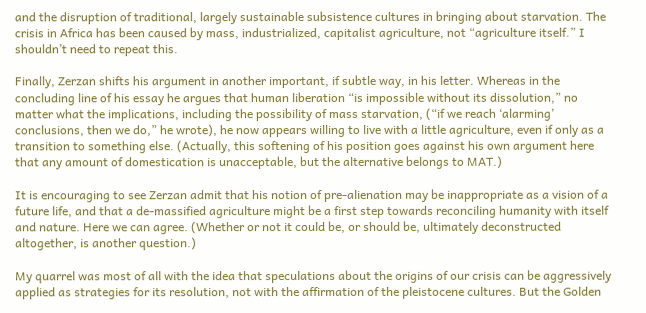and the disruption of traditional, largely sustainable subsistence cultures in bringing about starvation. The crisis in Africa has been caused by mass, industrialized, capitalist agriculture, not “agriculture itself.” I shouldn’t need to repeat this.

Finally, Zerzan shifts his argument in another important, if subtle way, in his letter. Whereas in the concluding line of his essay he argues that human liberation “is impossible without its dissolution,” no matter what the implications, including the possibility of mass starvation, (“if we reach ‘alarming’ conclusions, then we do,” he wrote), he now appears willing to live with a little agriculture, even if only as a transition to something else. (Actually, this softening of his position goes against his own argument here that any amount of domestication is unacceptable, but the alternative belongs to MAT.)

It is encouraging to see Zerzan admit that his notion of pre-alienation may be inappropriate as a vision of a future life, and that a de-massified agriculture might be a first step towards reconciling humanity with itself and nature. Here we can agree. (Whether or not it could be, or should be, ultimately deconstructed altogether, is another question.)

My quarrel was most of all with the idea that speculations about the origins of our crisis can be aggressively applied as strategies for its resolution, not with the affirmation of the pleistocene cultures. But the Golden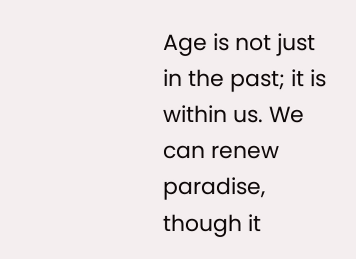Age is not just in the past; it is within us. We can renew paradise, though it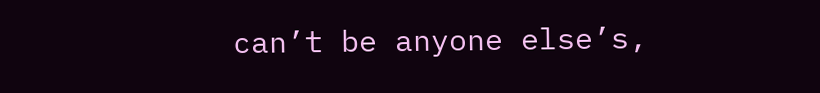can’t be anyone else’s,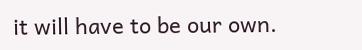it will have to be our own.